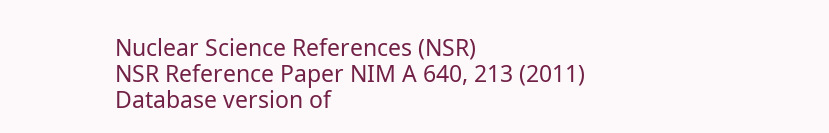Nuclear Science References (NSR)
NSR Reference Paper NIM A 640, 213 (2011)
Database version of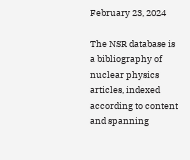February 23, 2024

The NSR database is a bibliography of nuclear physics articles, indexed according to content and spanning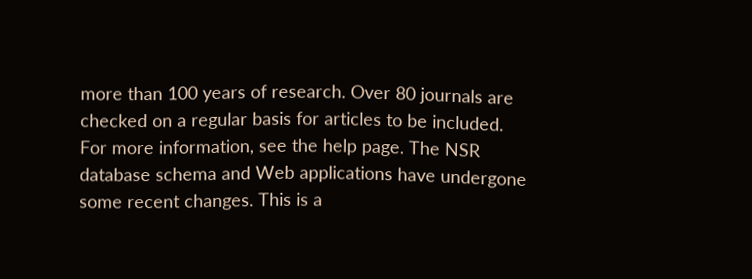more than 100 years of research. Over 80 journals are checked on a regular basis for articles to be included. For more information, see the help page. The NSR database schema and Web applications have undergone some recent changes. This is a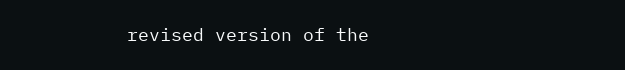revised version of the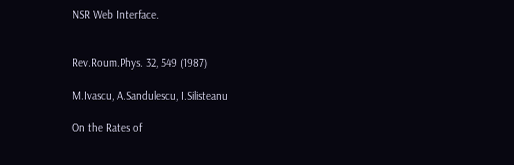NSR Web Interface.


Rev.Roum.Phys. 32, 549 (1987)

M.Ivascu, A.Sandulescu, I.Silisteanu

On the Rates of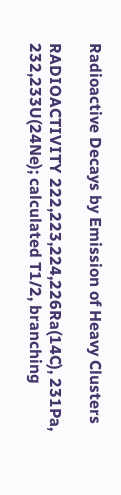Radioactive Decays by Emission of Heavy Clusters

RADIOACTIVITY 222,223,224,226Ra(14C), 231Pa, 232,233U(24Ne); calculated T1/2, branching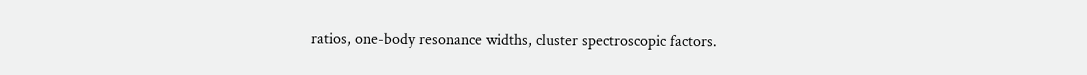ratios, one-body resonance widths, cluster spectroscopic factors.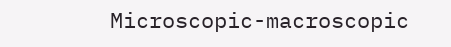Microscopic-macroscopic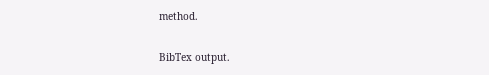method.

BibTex output.